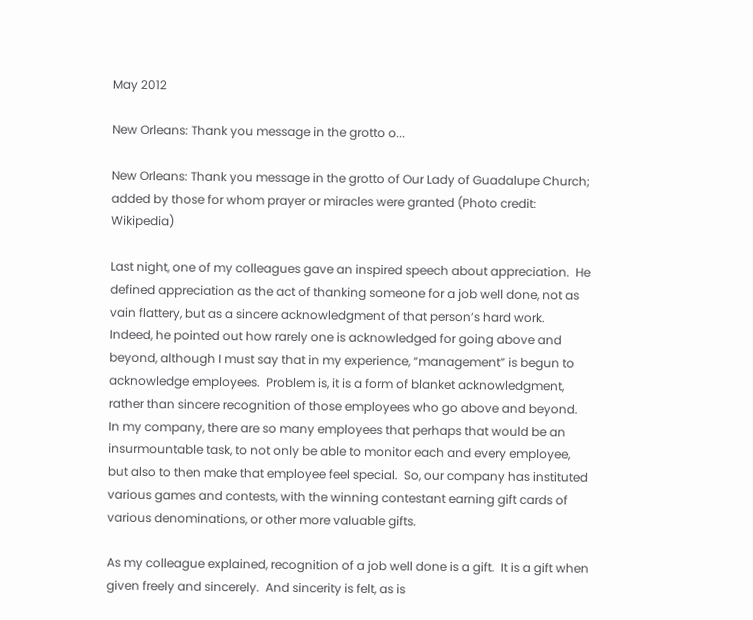May 2012

New Orleans: Thank you message in the grotto o...

New Orleans: Thank you message in the grotto of Our Lady of Guadalupe Church; added by those for whom prayer or miracles were granted (Photo credit: Wikipedia)

Last night, one of my colleagues gave an inspired speech about appreciation.  He defined appreciation as the act of thanking someone for a job well done, not as vain flattery, but as a sincere acknowledgment of that person’s hard work.  Indeed, he pointed out how rarely one is acknowledged for going above and beyond, although I must say that in my experience, “management” is begun to acknowledge employees.  Problem is, it is a form of blanket acknowledgment, rather than sincere recognition of those employees who go above and beyond.  In my company, there are so many employees that perhaps that would be an insurmountable task, to not only be able to monitor each and every employee, but also to then make that employee feel special.  So, our company has instituted various games and contests, with the winning contestant earning gift cards of various denominations, or other more valuable gifts.

As my colleague explained, recognition of a job well done is a gift.  It is a gift when given freely and sincerely.  And sincerity is felt, as is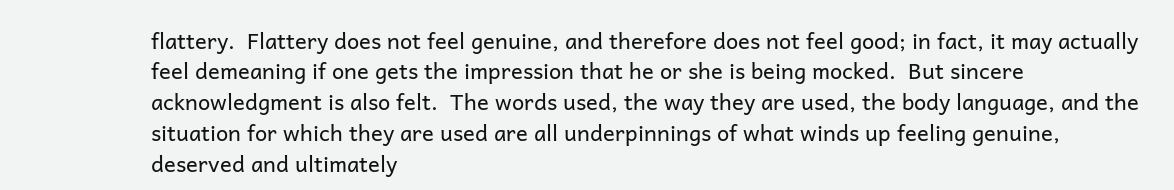flattery.  Flattery does not feel genuine, and therefore does not feel good; in fact, it may actually feel demeaning if one gets the impression that he or she is being mocked.  But sincere acknowledgment is also felt.  The words used, the way they are used, the body language, and the situation for which they are used are all underpinnings of what winds up feeling genuine, deserved and ultimately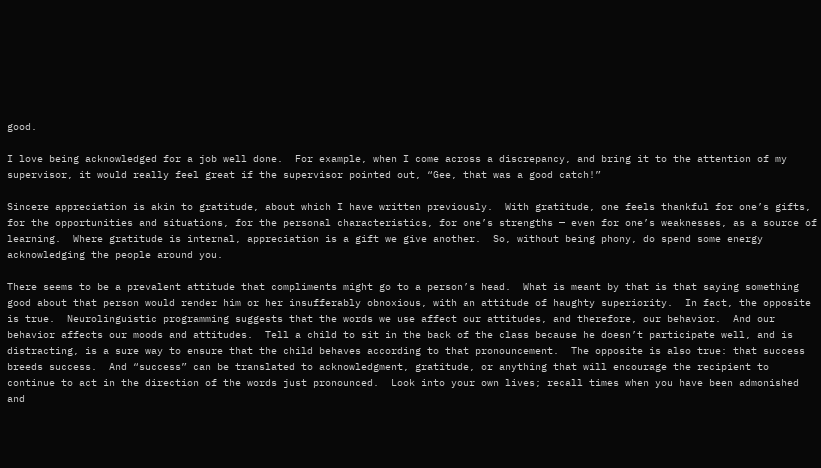good.

I love being acknowledged for a job well done.  For example, when I come across a discrepancy, and bring it to the attention of my supervisor, it would really feel great if the supervisor pointed out, “Gee, that was a good catch!”

Sincere appreciation is akin to gratitude, about which I have written previously.  With gratitude, one feels thankful for one’s gifts, for the opportunities and situations, for the personal characteristics, for one’s strengths — even for one’s weaknesses, as a source of learning.  Where gratitude is internal, appreciation is a gift we give another.  So, without being phony, do spend some energy acknowledging the people around you.

There seems to be a prevalent attitude that compliments might go to a person’s head.  What is meant by that is that saying something good about that person would render him or her insufferably obnoxious, with an attitude of haughty superiority.  In fact, the opposite is true.  Neurolinguistic programming suggests that the words we use affect our attitudes, and therefore, our behavior.  And our behavior affects our moods and attitudes.  Tell a child to sit in the back of the class because he doesn’t participate well, and is distracting, is a sure way to ensure that the child behaves according to that pronouncement.  The opposite is also true: that success breeds success.  And “success” can be translated to acknowledgment, gratitude, or anything that will encourage the recipient to continue to act in the direction of the words just pronounced.  Look into your own lives; recall times when you have been admonished and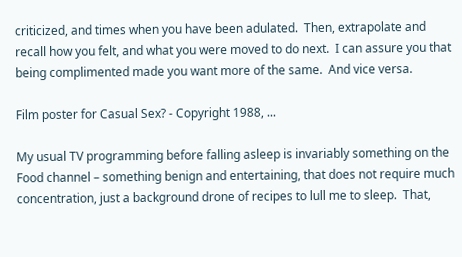criticized, and times when you have been adulated.  Then, extrapolate and recall how you felt, and what you were moved to do next.  I can assure you that being complimented made you want more of the same.  And vice versa.

Film poster for Casual Sex? - Copyright 1988, ...

My usual TV programming before falling asleep is invariably something on the Food channel – something benign and entertaining, that does not require much concentration, just a background drone of recipes to lull me to sleep.  That,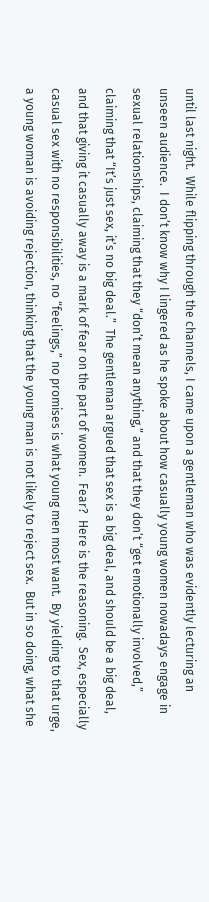until last night.  While flipping through the channels, I came upon a gentleman who was evidently lecturing an unseen audience.  I don’t know why I lingered as he spoke about how casually young women nowadays engage in sexual relationships, claiming that they “don’t mean anything,” and that they don’t “get emotionally involved,” claiming that “It’s just sex, it’s no big deal.”  The gentleman argued that sex is a big deal, and should be a big deal, and that giving it casually away is a mark of fear on the part of women.  Fear?  Here is the reasoning.  Sex, especially casual sex with no responsibilities, no “feelings,” no promises is what young men most want.  By yielding to that urge, a young woman is avoiding rejection, thinking that the young man is not likely to reject sex.  But in so doing, what she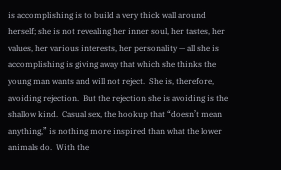is accomplishing is to build a very thick wall around herself; she is not revealing her inner soul, her tastes, her values, her various interests, her personality — all she is accomplishing is giving away that which she thinks the young man wants and will not reject.  She is, therefore, avoiding rejection.  But the rejection she is avoiding is the shallow kind.  Casual sex, the hookup that “doesn’t mean anything,” is nothing more inspired than what the lower animals do.  With the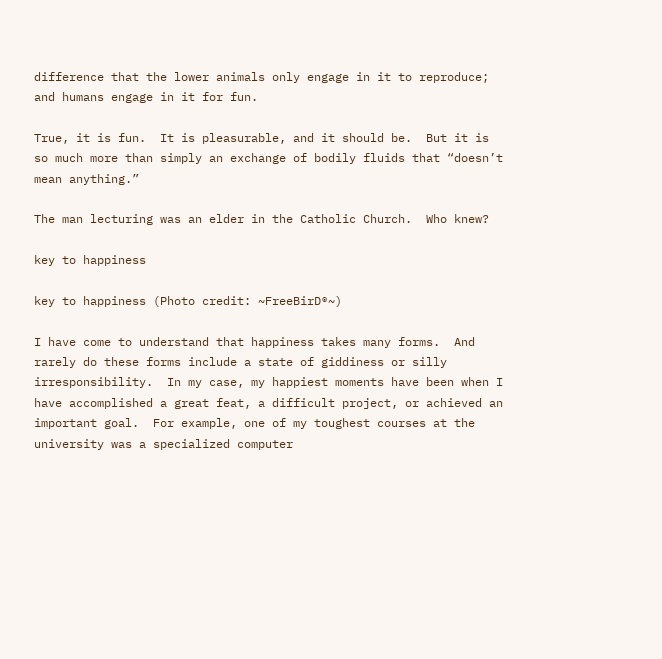difference that the lower animals only engage in it to reproduce; and humans engage in it for fun.

True, it is fun.  It is pleasurable, and it should be.  But it is so much more than simply an exchange of bodily fluids that “doesn’t mean anything.”

The man lecturing was an elder in the Catholic Church.  Who knew?

key to happiness

key to happiness (Photo credit: ~FreeBirD®~)

I have come to understand that happiness takes many forms.  And rarely do these forms include a state of giddiness or silly irresponsibility.  In my case, my happiest moments have been when I have accomplished a great feat, a difficult project, or achieved an important goal.  For example, one of my toughest courses at the university was a specialized computer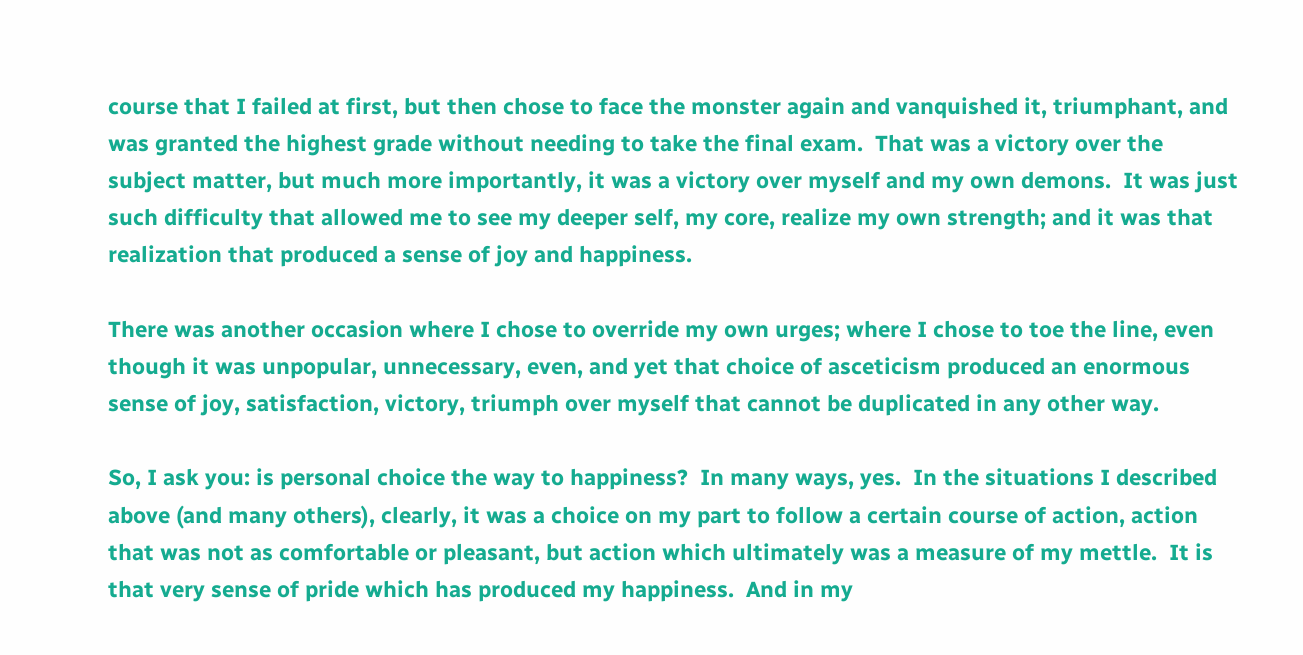course that I failed at first, but then chose to face the monster again and vanquished it, triumphant, and was granted the highest grade without needing to take the final exam.  That was a victory over the subject matter, but much more importantly, it was a victory over myself and my own demons.  It was just such difficulty that allowed me to see my deeper self, my core, realize my own strength; and it was that realization that produced a sense of joy and happiness.

There was another occasion where I chose to override my own urges; where I chose to toe the line, even though it was unpopular, unnecessary, even, and yet that choice of asceticism produced an enormous sense of joy, satisfaction, victory, triumph over myself that cannot be duplicated in any other way.

So, I ask you: is personal choice the way to happiness?  In many ways, yes.  In the situations I described above (and many others), clearly, it was a choice on my part to follow a certain course of action, action that was not as comfortable or pleasant, but action which ultimately was a measure of my mettle.  It is that very sense of pride which has produced my happiness.  And in my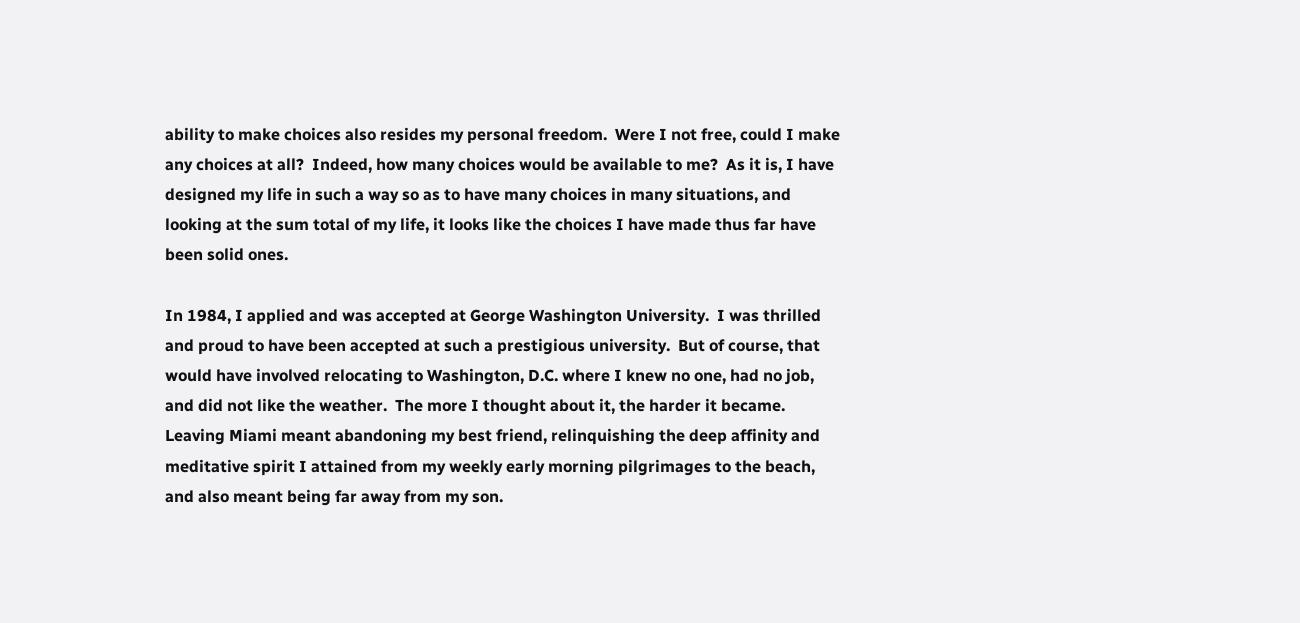ability to make choices also resides my personal freedom.  Were I not free, could I make any choices at all?  Indeed, how many choices would be available to me?  As it is, I have designed my life in such a way so as to have many choices in many situations, and looking at the sum total of my life, it looks like the choices I have made thus far have been solid ones.

In 1984, I applied and was accepted at George Washington University.  I was thrilled and proud to have been accepted at such a prestigious university.  But of course, that would have involved relocating to Washington, D.C. where I knew no one, had no job, and did not like the weather.  The more I thought about it, the harder it became.  Leaving Miami meant abandoning my best friend, relinquishing the deep affinity and meditative spirit I attained from my weekly early morning pilgrimages to the beach, and also meant being far away from my son.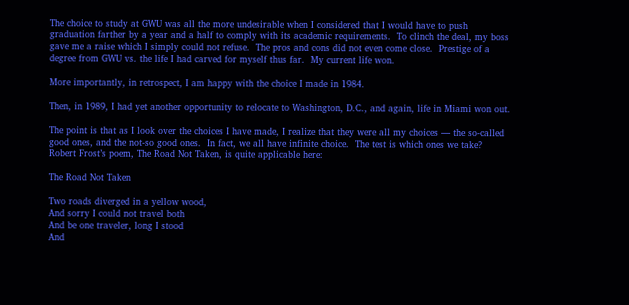The choice to study at GWU was all the more undesirable when I considered that I would have to push graduation farther by a year and a half to comply with its academic requirements.  To clinch the deal, my boss gave me a raise which I simply could not refuse.  The pros and cons did not even come close.  Prestige of a degree from GWU vs. the life I had carved for myself thus far.  My current life won.

More importantly, in retrospect, I am happy with the choice I made in 1984.

Then, in 1989, I had yet another opportunity to relocate to Washington, D.C., and again, life in Miami won out.

The point is that as I look over the choices I have made, I realize that they were all my choices — the so-called good ones, and the not-so good ones.  In fact, we all have infinite choice.  The test is which ones we take?  Robert Frost’s poem, The Road Not Taken, is quite applicable here:

The Road Not Taken

Two roads diverged in a yellow wood,
And sorry I could not travel both
And be one traveler, long I stood
And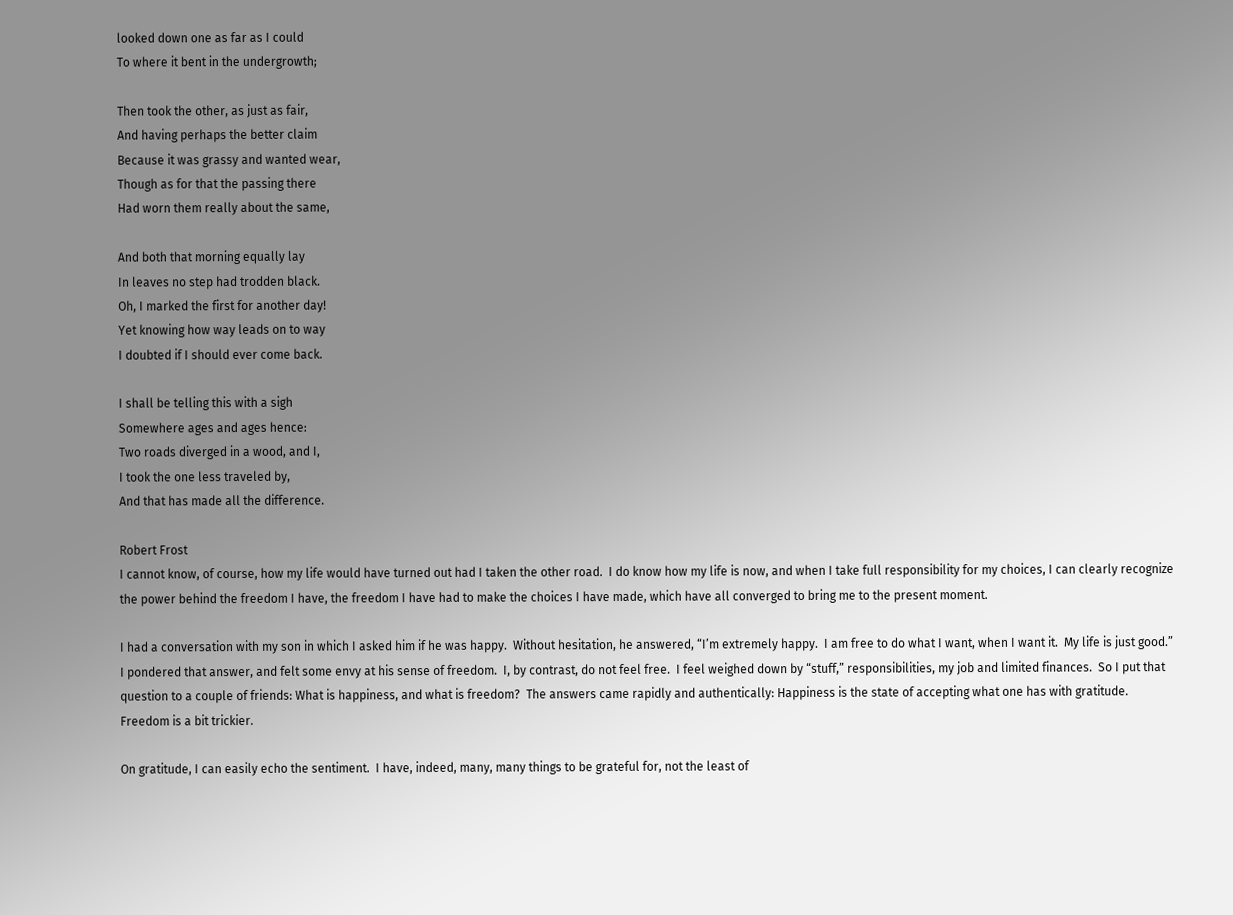looked down one as far as I could
To where it bent in the undergrowth;

Then took the other, as just as fair,
And having perhaps the better claim
Because it was grassy and wanted wear,
Though as for that the passing there
Had worn them really about the same,

And both that morning equally lay
In leaves no step had trodden black.
Oh, I marked the first for another day!
Yet knowing how way leads on to way
I doubted if I should ever come back.

I shall be telling this with a sigh
Somewhere ages and ages hence:
Two roads diverged in a wood, and I,
I took the one less traveled by,
And that has made all the difference.

Robert Frost
I cannot know, of course, how my life would have turned out had I taken the other road.  I do know how my life is now, and when I take full responsibility for my choices, I can clearly recognize the power behind the freedom I have, the freedom I have had to make the choices I have made, which have all converged to bring me to the present moment.

I had a conversation with my son in which I asked him if he was happy.  Without hesitation, he answered, “I’m extremely happy.  I am free to do what I want, when I want it.  My life is just good.”  I pondered that answer, and felt some envy at his sense of freedom.  I, by contrast, do not feel free.  I feel weighed down by “stuff,” responsibilities, my job and limited finances.  So I put that question to a couple of friends: What is happiness, and what is freedom?  The answers came rapidly and authentically: Happiness is the state of accepting what one has with gratitude.  Freedom is a bit trickier.

On gratitude, I can easily echo the sentiment.  I have, indeed, many, many things to be grateful for, not the least of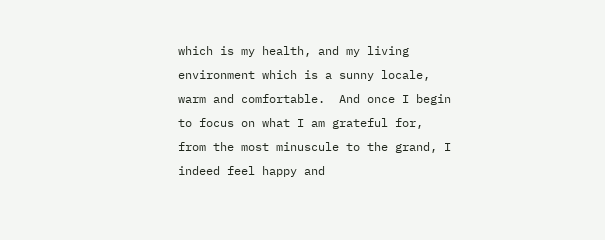which is my health, and my living environment which is a sunny locale, warm and comfortable.  And once I begin to focus on what I am grateful for, from the most minuscule to the grand, I indeed feel happy and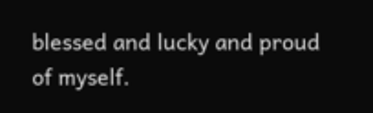blessed and lucky and proud of myself.